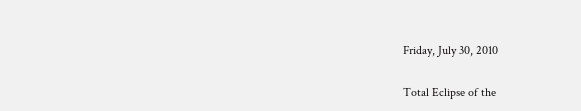Friday, July 30, 2010

Total Eclipse of the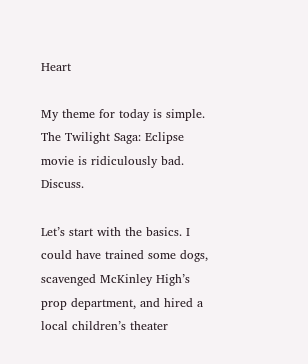Heart

My theme for today is simple. The Twilight Saga: Eclipse movie is ridiculously bad. Discuss.

Let’s start with the basics. I could have trained some dogs, scavenged McKinley High’s prop department, and hired a local children’s theater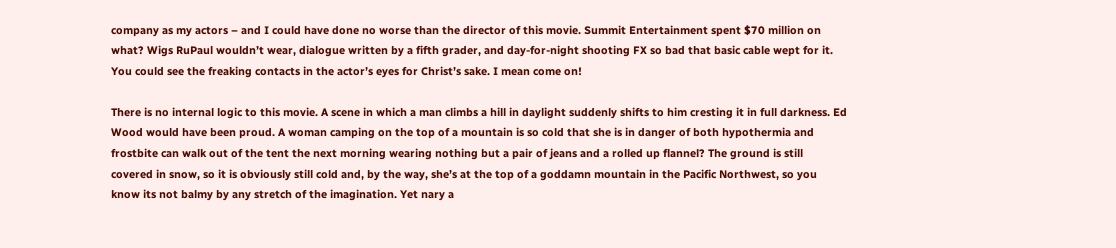company as my actors – and I could have done no worse than the director of this movie. Summit Entertainment spent $70 million on what? Wigs RuPaul wouldn’t wear, dialogue written by a fifth grader, and day-for-night shooting FX so bad that basic cable wept for it. You could see the freaking contacts in the actor’s eyes for Christ’s sake. I mean come on!

There is no internal logic to this movie. A scene in which a man climbs a hill in daylight suddenly shifts to him cresting it in full darkness. Ed Wood would have been proud. A woman camping on the top of a mountain is so cold that she is in danger of both hypothermia and frostbite can walk out of the tent the next morning wearing nothing but a pair of jeans and a rolled up flannel? The ground is still covered in snow, so it is obviously still cold and, by the way, she’s at the top of a goddamn mountain in the Pacific Northwest, so you know its not balmy by any stretch of the imagination. Yet nary a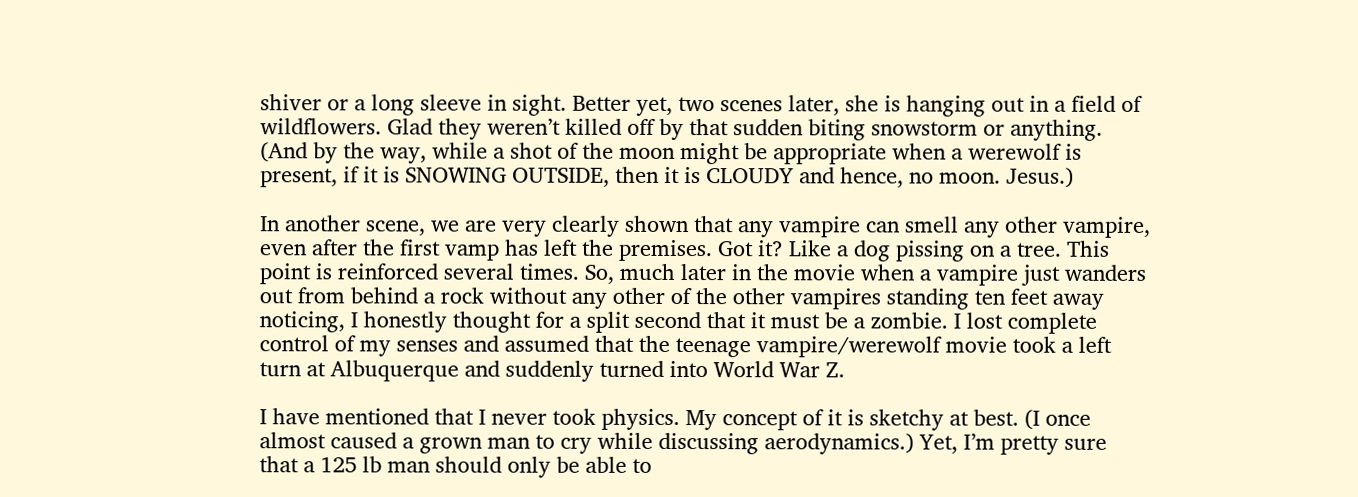shiver or a long sleeve in sight. Better yet, two scenes later, she is hanging out in a field of wildflowers. Glad they weren’t killed off by that sudden biting snowstorm or anything. (And by the way, while a shot of the moon might be appropriate when a werewolf is present, if it is SNOWING OUTSIDE, then it is CLOUDY and hence, no moon. Jesus.)

In another scene, we are very clearly shown that any vampire can smell any other vampire, even after the first vamp has left the premises. Got it? Like a dog pissing on a tree. This point is reinforced several times. So, much later in the movie when a vampire just wanders out from behind a rock without any other of the other vampires standing ten feet away noticing, I honestly thought for a split second that it must be a zombie. I lost complete control of my senses and assumed that the teenage vampire/werewolf movie took a left turn at Albuquerque and suddenly turned into World War Z.

I have mentioned that I never took physics. My concept of it is sketchy at best. (I once almost caused a grown man to cry while discussing aerodynamics.) Yet, I’m pretty sure that a 125 lb man should only be able to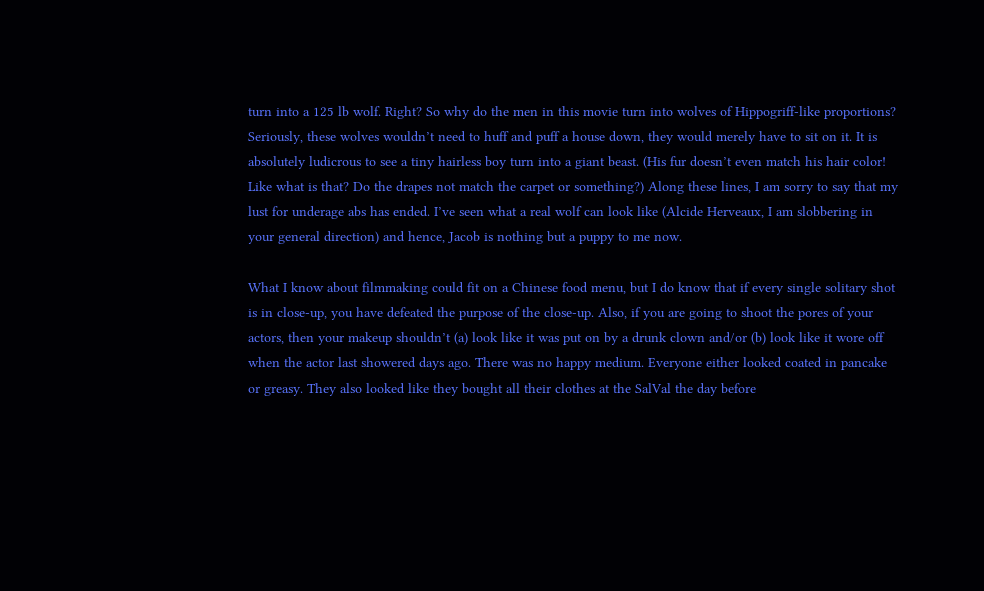turn into a 125 lb wolf. Right? So why do the men in this movie turn into wolves of Hippogriff-like proportions? Seriously, these wolves wouldn’t need to huff and puff a house down, they would merely have to sit on it. It is absolutely ludicrous to see a tiny hairless boy turn into a giant beast. (His fur doesn’t even match his hair color! Like what is that? Do the drapes not match the carpet or something?) Along these lines, I am sorry to say that my lust for underage abs has ended. I’ve seen what a real wolf can look like (Alcide Herveaux, I am slobbering in your general direction) and hence, Jacob is nothing but a puppy to me now.

What I know about filmmaking could fit on a Chinese food menu, but I do know that if every single solitary shot is in close-up, you have defeated the purpose of the close-up. Also, if you are going to shoot the pores of your actors, then your makeup shouldn’t (a) look like it was put on by a drunk clown and/or (b) look like it wore off when the actor last showered days ago. There was no happy medium. Everyone either looked coated in pancake or greasy. They also looked like they bought all their clothes at the SalVal the day before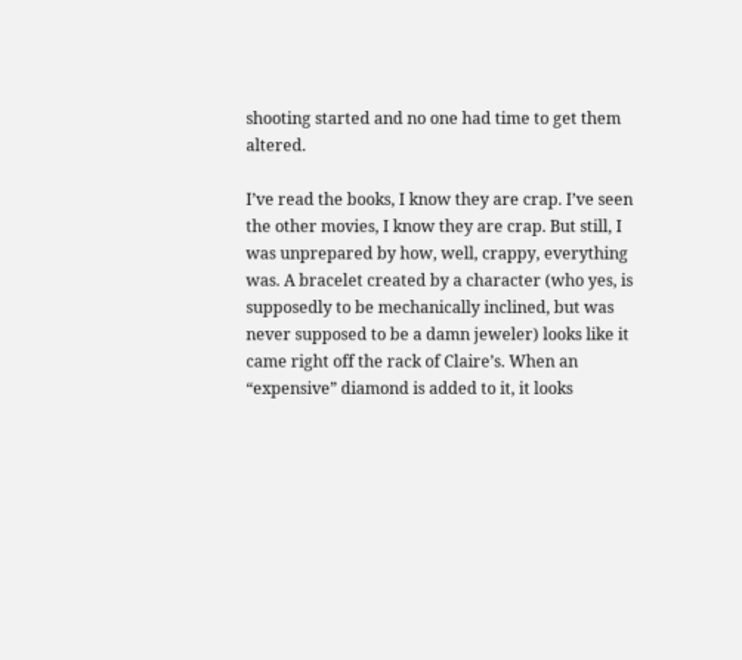shooting started and no one had time to get them altered.

I’ve read the books, I know they are crap. I’ve seen the other movies, I know they are crap. But still, I was unprepared by how, well, crappy, everything was. A bracelet created by a character (who yes, is supposedly to be mechanically inclined, but was never supposed to be a damn jeweler) looks like it came right off the rack of Claire’s. When an “expensive” diamond is added to it, it looks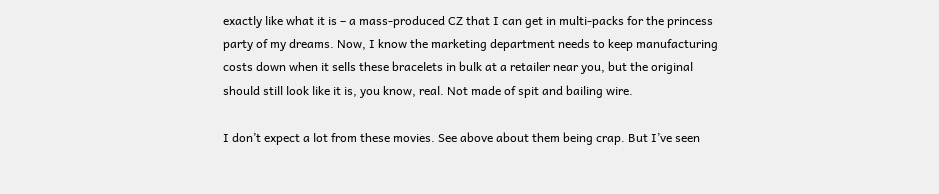exactly like what it is – a mass-produced CZ that I can get in multi-packs for the princess party of my dreams. Now, I know the marketing department needs to keep manufacturing costs down when it sells these bracelets in bulk at a retailer near you, but the original should still look like it is, you know, real. Not made of spit and bailing wire.

I don’t expect a lot from these movies. See above about them being crap. But I’ve seen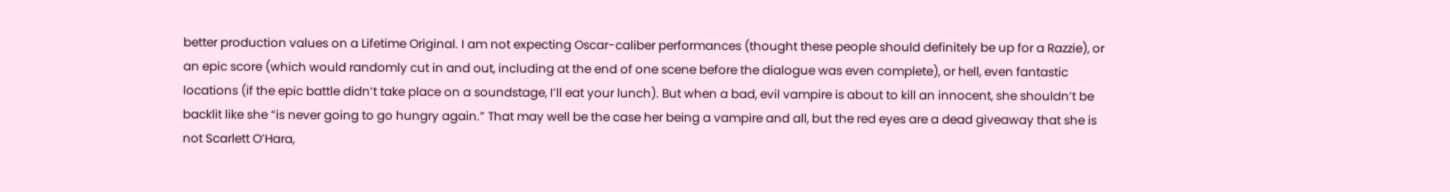better production values on a Lifetime Original. I am not expecting Oscar-caliber performances (thought these people should definitely be up for a Razzie), or an epic score (which would randomly cut in and out, including at the end of one scene before the dialogue was even complete), or hell, even fantastic locations (if the epic battle didn’t take place on a soundstage, I’ll eat your lunch). But when a bad, evil vampire is about to kill an innocent, she shouldn’t be backlit like she “is never going to go hungry again.” That may well be the case her being a vampire and all, but the red eyes are a dead giveaway that she is not Scarlett O’Hara,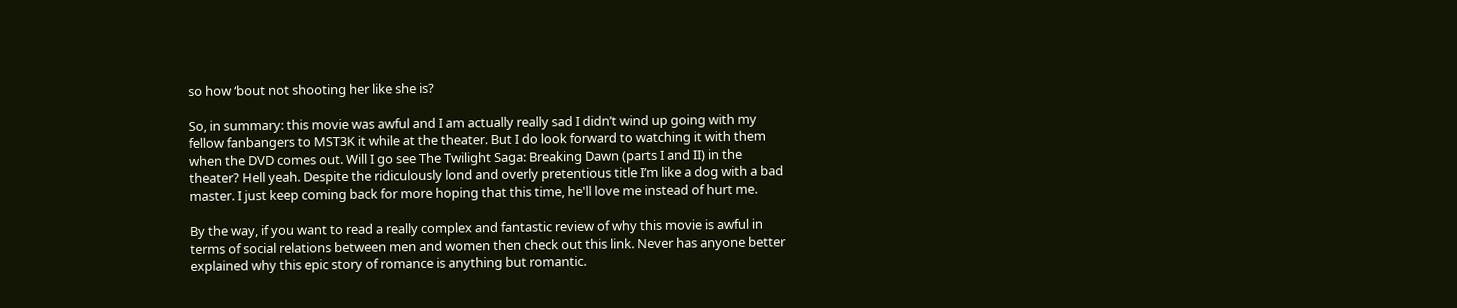so how ‘bout not shooting her like she is?

So, in summary: this movie was awful and I am actually really sad I didn’t wind up going with my fellow fanbangers to MST3K it while at the theater. But I do look forward to watching it with them when the DVD comes out. Will I go see The Twilight Saga: Breaking Dawn (parts I and II) in the theater? Hell yeah. Despite the ridiculously lond and overly pretentious title I’m like a dog with a bad master. I just keep coming back for more hoping that this time, he'll love me instead of hurt me.

By the way, if you want to read a really complex and fantastic review of why this movie is awful in terms of social relations between men and women then check out this link. Never has anyone better explained why this epic story of romance is anything but romantic.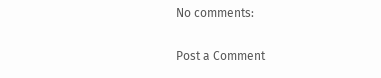No comments:

Post a Comment